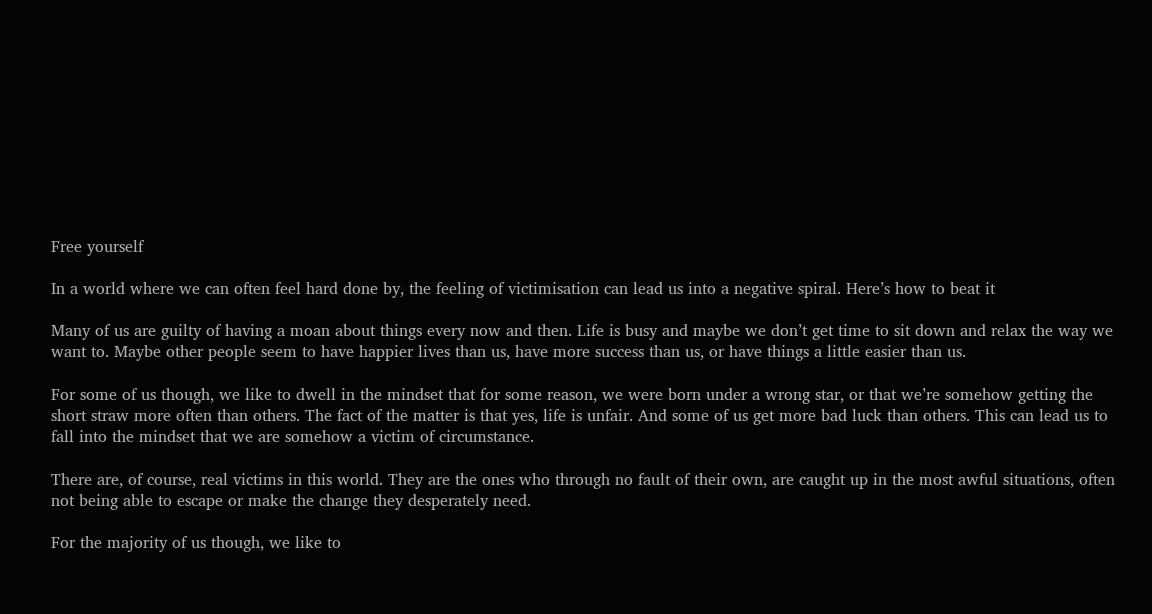Free yourself

In a world where we can often feel hard done by, the feeling of victimisation can lead us into a negative spiral. Here’s how to beat it

Many of us are guilty of having a moan about things every now and then. Life is busy and maybe we don’t get time to sit down and relax the way we want to. Maybe other people seem to have happier lives than us, have more success than us, or have things a little easier than us.

For some of us though, we like to dwell in the mindset that for some reason, we were born under a wrong star, or that we’re somehow getting the short straw more often than others. The fact of the matter is that yes, life is unfair. And some of us get more bad luck than others. This can lead us to fall into the mindset that we are somehow a victim of circumstance.

There are, of course, real victims in this world. They are the ones who through no fault of their own, are caught up in the most awful situations, often not being able to escape or make the change they desperately need.

For the majority of us though, we like to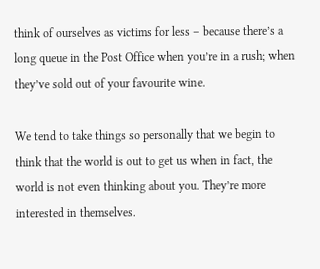think of ourselves as victims for less – because there’s a long queue in the Post Office when you’re in a rush; when they’ve sold out of your favourite wine.

We tend to take things so personally that we begin to think that the world is out to get us when in fact, the world is not even thinking about you. They’re more interested in themselves.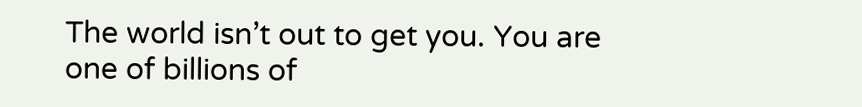The world isn’t out to get you. You are one of billions of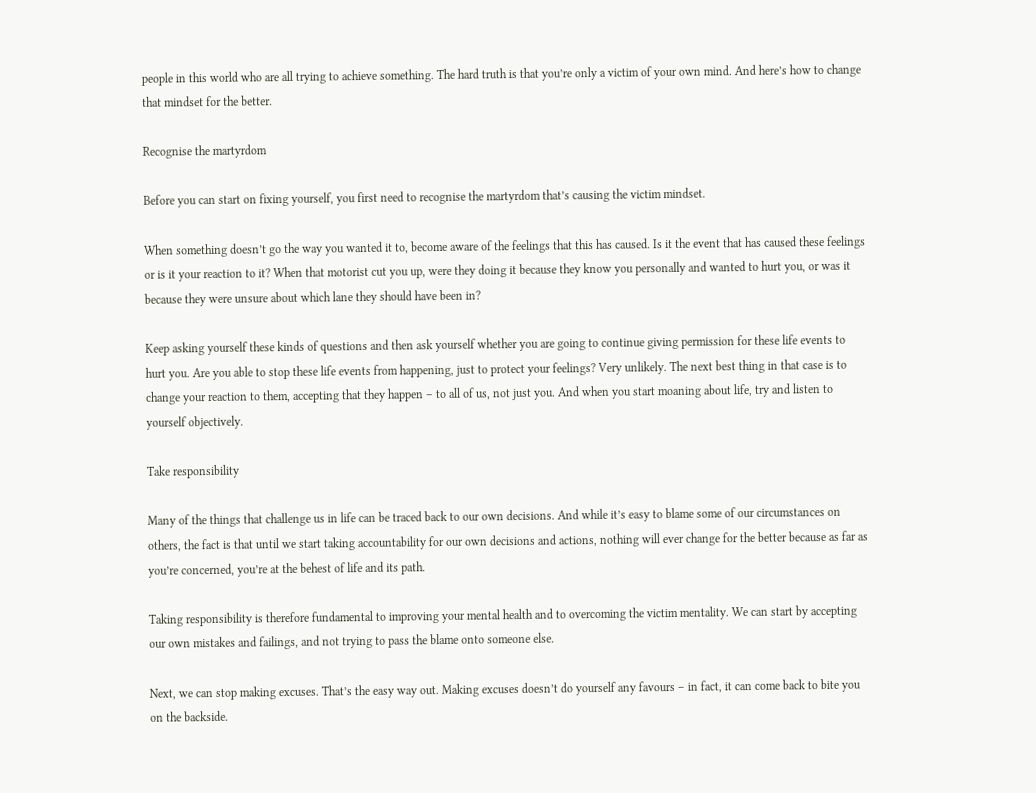people in this world who are all trying to achieve something. The hard truth is that you’re only a victim of your own mind. And here’s how to change that mindset for the better.

Recognise the martyrdom

Before you can start on fixing yourself, you first need to recognise the martyrdom that’s causing the victim mindset.

When something doesn’t go the way you wanted it to, become aware of the feelings that this has caused. Is it the event that has caused these feelings or is it your reaction to it? When that motorist cut you up, were they doing it because they know you personally and wanted to hurt you, or was it because they were unsure about which lane they should have been in?

Keep asking yourself these kinds of questions and then ask yourself whether you are going to continue giving permission for these life events to hurt you. Are you able to stop these life events from happening, just to protect your feelings? Very unlikely. The next best thing in that case is to change your reaction to them, accepting that they happen – to all of us, not just you. And when you start moaning about life, try and listen to yourself objectively.

Take responsibility

Many of the things that challenge us in life can be traced back to our own decisions. And while it’s easy to blame some of our circumstances on others, the fact is that until we start taking accountability for our own decisions and actions, nothing will ever change for the better because as far as you’re concerned, you’re at the behest of life and its path.

Taking responsibility is therefore fundamental to improving your mental health and to overcoming the victim mentality. We can start by accepting our own mistakes and failings, and not trying to pass the blame onto someone else.

Next, we can stop making excuses. That’s the easy way out. Making excuses doesn’t do yourself any favours – in fact, it can come back to bite you on the backside.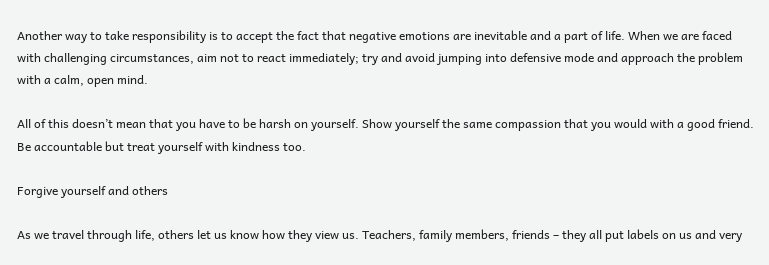Another way to take responsibility is to accept the fact that negative emotions are inevitable and a part of life. When we are faced with challenging circumstances, aim not to react immediately; try and avoid jumping into defensive mode and approach the problem with a calm, open mind.

All of this doesn’t mean that you have to be harsh on yourself. Show yourself the same compassion that you would with a good friend. Be accountable but treat yourself with kindness too.

Forgive yourself and others

As we travel through life, others let us know how they view us. Teachers, family members, friends – they all put labels on us and very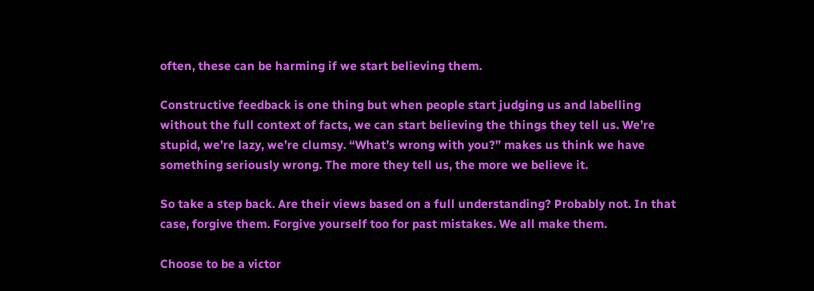often, these can be harming if we start believing them.

Constructive feedback is one thing but when people start judging us and labelling without the full context of facts, we can start believing the things they tell us. We’re stupid, we’re lazy, we’re clumsy. “What’s wrong with you?” makes us think we have something seriously wrong. The more they tell us, the more we believe it.

So take a step back. Are their views based on a full understanding? Probably not. In that case, forgive them. Forgive yourself too for past mistakes. We all make them.

Choose to be a victor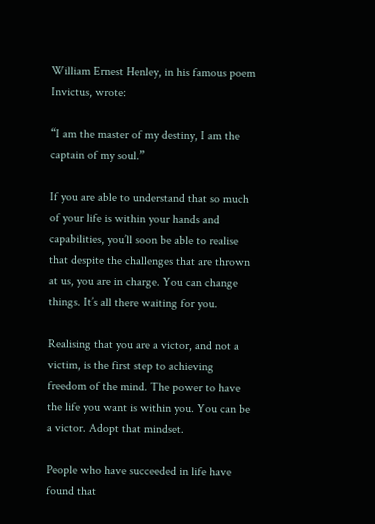William Ernest Henley, in his famous poem Invictus, wrote:

“I am the master of my destiny, I am the captain of my soul.”

If you are able to understand that so much of your life is within your hands and capabilities, you’ll soon be able to realise that despite the challenges that are thrown at us, you are in charge. You can change things. It’s all there waiting for you.

Realising that you are a victor, and not a victim, is the first step to achieving freedom of the mind. The power to have the life you want is within you. You can be a victor. Adopt that mindset.

People who have succeeded in life have found that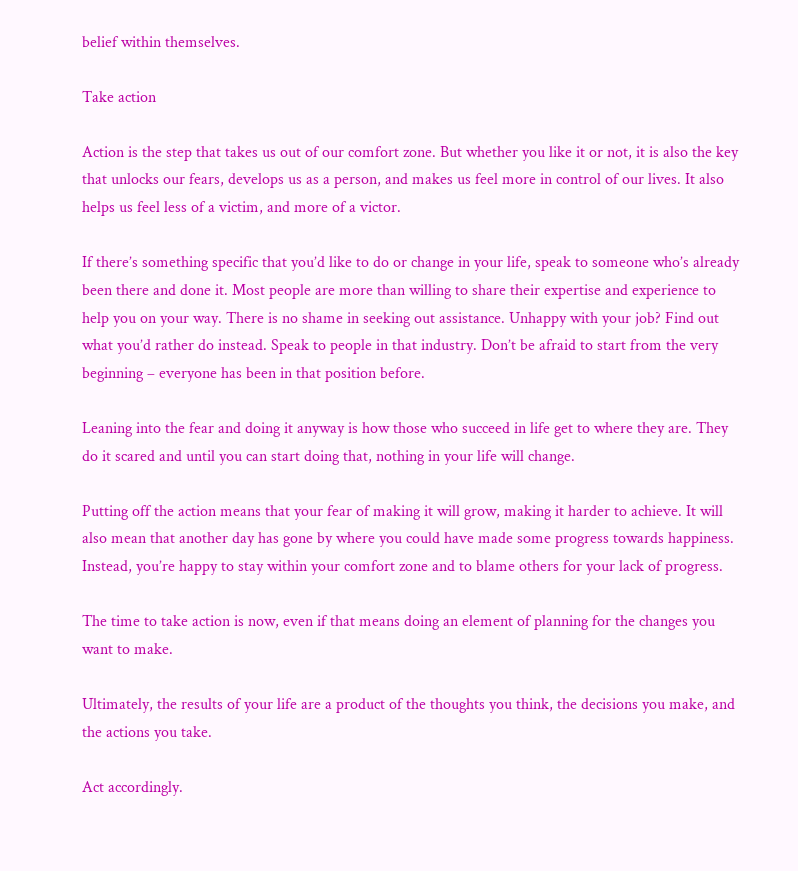belief within themselves.

Take action

Action is the step that takes us out of our comfort zone. But whether you like it or not, it is also the key that unlocks our fears, develops us as a person, and makes us feel more in control of our lives. It also helps us feel less of a victim, and more of a victor.

If there’s something specific that you’d like to do or change in your life, speak to someone who’s already been there and done it. Most people are more than willing to share their expertise and experience to help you on your way. There is no shame in seeking out assistance. Unhappy with your job? Find out what you’d rather do instead. Speak to people in that industry. Don’t be afraid to start from the very beginning – everyone has been in that position before.

Leaning into the fear and doing it anyway is how those who succeed in life get to where they are. They do it scared and until you can start doing that, nothing in your life will change.

Putting off the action means that your fear of making it will grow, making it harder to achieve. It will also mean that another day has gone by where you could have made some progress towards happiness. Instead, you’re happy to stay within your comfort zone and to blame others for your lack of progress.

The time to take action is now, even if that means doing an element of planning for the changes you want to make.

Ultimately, the results of your life are a product of the thoughts you think, the decisions you make, and the actions you take.

Act accordingly.